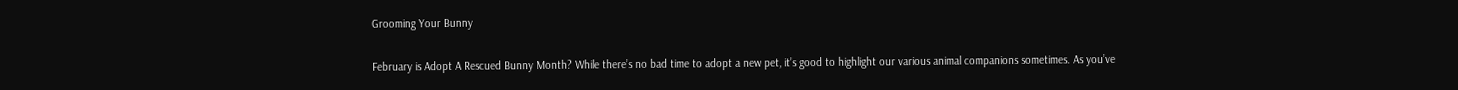Grooming Your Bunny

February is Adopt A Rescued Bunny Month? While there’s no bad time to adopt a new pet, it’s good to highlight our various animal companions sometimes. As you’ve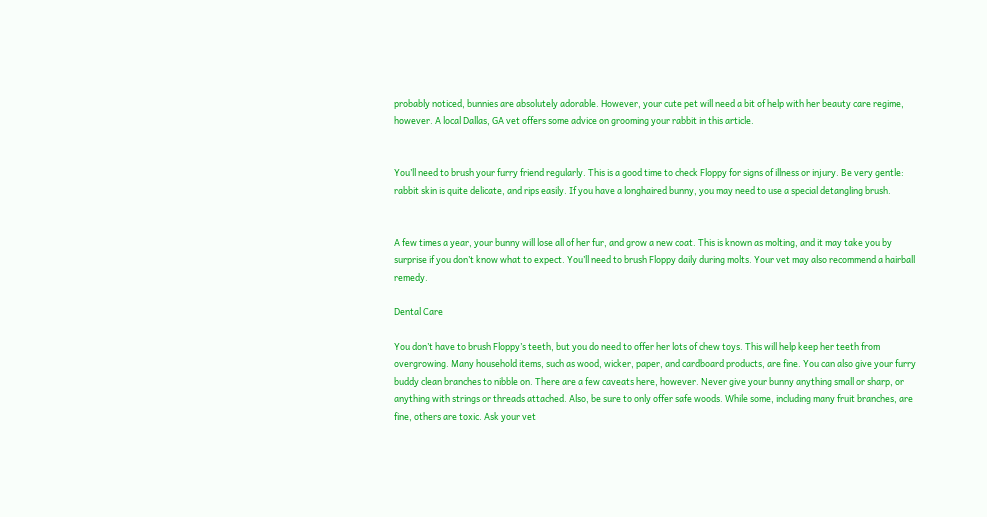probably noticed, bunnies are absolutely adorable. However, your cute pet will need a bit of help with her beauty care regime, however. A local Dallas, GA vet offers some advice on grooming your rabbit in this article.


You’ll need to brush your furry friend regularly. This is a good time to check Floppy for signs of illness or injury. Be very gentle: rabbit skin is quite delicate, and rips easily. If you have a longhaired bunny, you may need to use a special detangling brush.


A few times a year, your bunny will lose all of her fur, and grow a new coat. This is known as molting, and it may take you by surprise if you don’t know what to expect. You’ll need to brush Floppy daily during molts. Your vet may also recommend a hairball remedy.

Dental Care

You don’t have to brush Floppy’s teeth, but you do need to offer her lots of chew toys. This will help keep her teeth from overgrowing. Many household items, such as wood, wicker, paper, and cardboard products, are fine. You can also give your furry buddy clean branches to nibble on. There are a few caveats here, however. Never give your bunny anything small or sharp, or anything with strings or threads attached. Also, be sure to only offer safe woods. While some, including many fruit branches, are fine, others are toxic. Ask your vet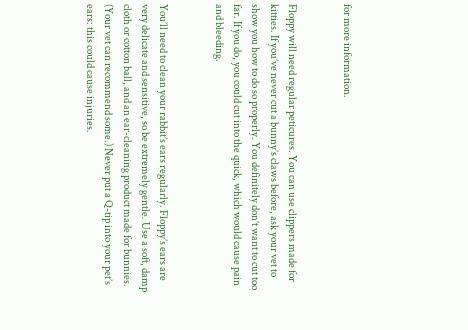for more information.


Floppy will need regular peticures. You can use clippers made for kitties. If you’ve never cut a bunny’s claws before, ask your vet to show you how to do so properly. You definitely don’t want to cut too far. If you do, you could cut into the quick, which would cause pain and bleeding.


You’ll need to clean your rabbit’s ears regularly. Floppy’s ears are very delicate and sensitive, so be extremely gentle. Use a soft, damp cloth or cotton ball, and an ear-cleaning product made for bunnies. (Your vet can recommend some.) Never put a Q-tip into your pet’s ears: this could cause injuries.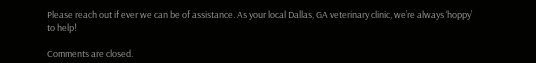Please reach out if ever we can be of assistance. As your local Dallas, GA veterinary clinic, we’re always ‘hoppy’ to help!

Comments are closed.